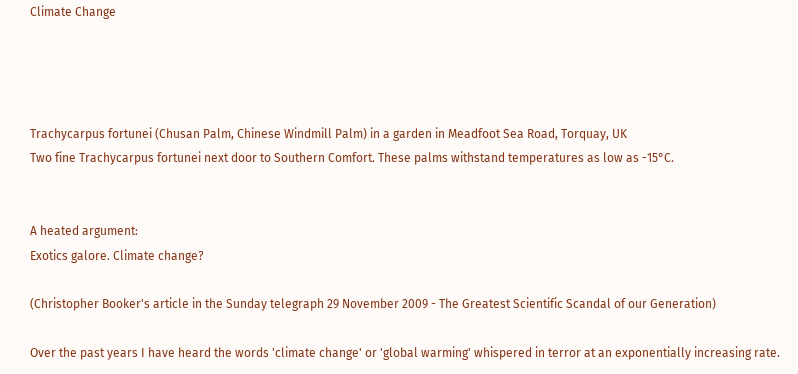Climate Change




Trachycarpus fortunei (Chusan Palm, Chinese Windmill Palm) in a garden in Meadfoot Sea Road, Torquay, UK
Two fine Trachycarpus fortunei next door to Southern Comfort. These palms withstand temperatures as low as -15°C.


A heated argument:
Exotics galore. Climate change?

(Christopher Booker's article in the Sunday telegraph 29 November 2009 - The Greatest Scientific Scandal of our Generation)

Over the past years I have heard the words 'climate change' or 'global warming' whispered in terror at an exponentially increasing rate.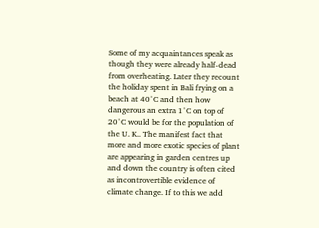Some of my acquaintances speak as though they were already half-dead from overheating. Later they recount the holiday spent in Bali frying on a beach at 40°C and then how dangerous an extra 1°C on top of 20°C would be for the population of the U. K.. The manifest fact that more and more exotic species of plant are appearing in garden centres up and down the country is often cited as incontrovertible evidence of climate change. If to this we add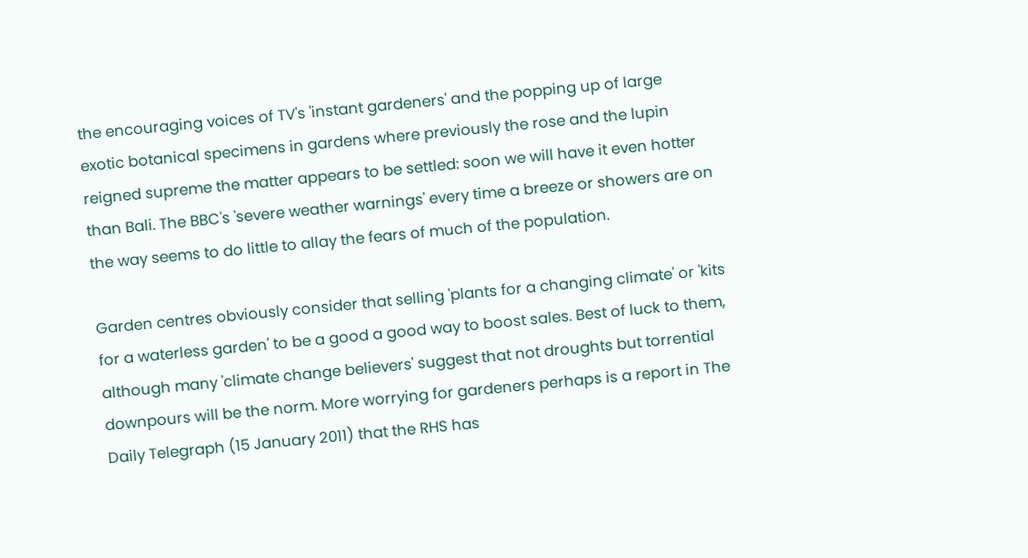the encouraging voices of TV's 'instant gardeners' and the popping up of large exotic botanical specimens in gardens where previously the rose and the lupin reigned supreme the matter appears to be settled: soon we will have it even hotter than Bali. The BBC's 'severe weather warnings' every time a breeze or showers are on the way seems to do little to allay the fears of much of the population.

Garden centres obviously consider that selling 'plants for a changing climate' or 'kits for a waterless garden' to be a good a good way to boost sales. Best of luck to them, although many 'climate change believers' suggest that not droughts but torrential downpours will be the norm. More worrying for gardeners perhaps is a report in The Daily Telegraph (15 January 2011) that the RHS has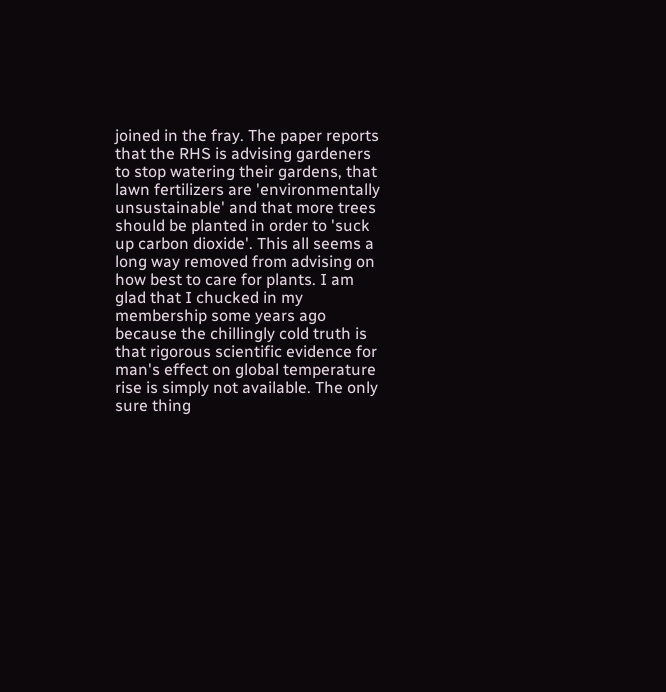joined in the fray. The paper reports that the RHS is advising gardeners to stop watering their gardens, that lawn fertilizers are 'environmentally unsustainable' and that more trees should be planted in order to 'suck up carbon dioxide'. This all seems a long way removed from advising on how best to care for plants. I am glad that I chucked in my membership some years ago because the chillingly cold truth is that rigorous scientific evidence for man's effect on global temperature rise is simply not available. The only sure thing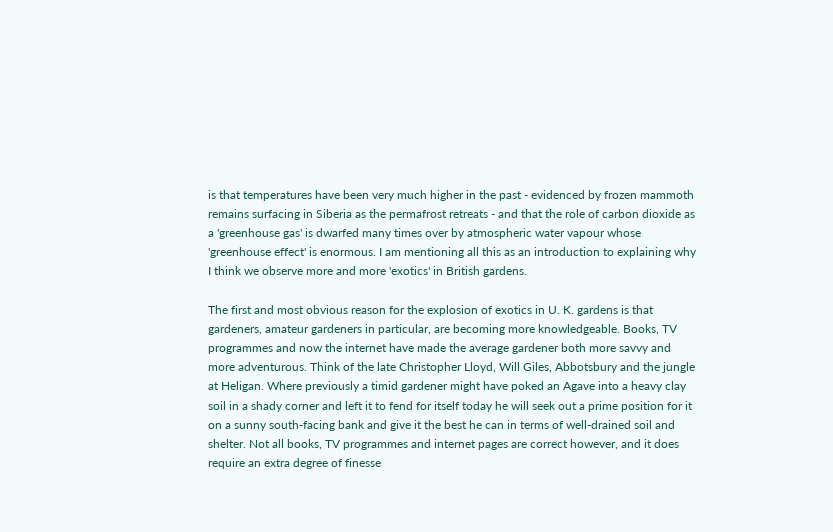is that temperatures have been very much higher in the past - evidenced by frozen mammoth remains surfacing in Siberia as the permafrost retreats - and that the role of carbon dioxide as a 'greenhouse gas' is dwarfed many times over by atmospheric water vapour whose 'greenhouse effect' is enormous. I am mentioning all this as an introduction to explaining why I think we observe more and more 'exotics' in British gardens.

The first and most obvious reason for the explosion of exotics in U. K. gardens is that gardeners, amateur gardeners in particular, are becoming more knowledgeable. Books, TV programmes and now the internet have made the average gardener both more savvy and more adventurous. Think of the late Christopher Lloyd, Will Giles, Abbotsbury and the jungle at Heligan. Where previously a timid gardener might have poked an Agave into a heavy clay soil in a shady corner and left it to fend for itself today he will seek out a prime position for it on a sunny south-facing bank and give it the best he can in terms of well-drained soil and shelter. Not all books, TV programmes and internet pages are correct however, and it does require an extra degree of finesse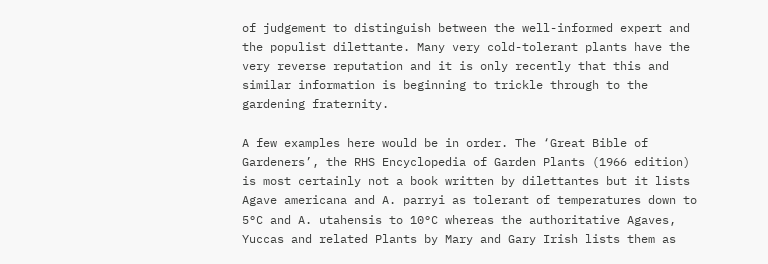of judgement to distinguish between the well-informed expert and the populist dilettante. Many very cold-tolerant plants have the very reverse reputation and it is only recently that this and similar information is beginning to trickle through to the gardening fraternity.

A few examples here would be in order. The ‘Great Bible of Gardeners’, the RHS Encyclopedia of Garden Plants (1966 edition) is most certainly not a book written by dilettantes but it lists Agave americana and A. parryi as tolerant of temperatures down to 5°C and A. utahensis to 10°C whereas the authoritative Agaves, Yuccas and related Plants by Mary and Gary Irish lists them as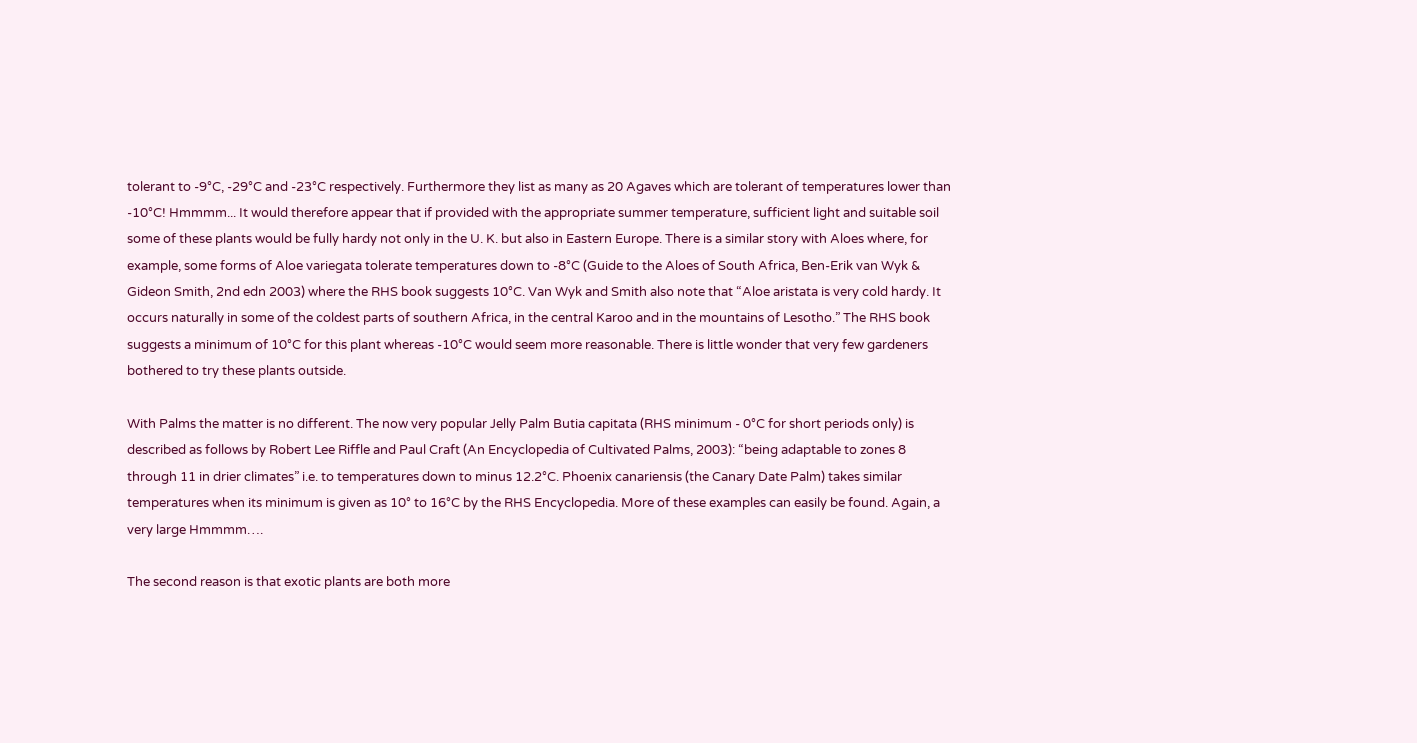tolerant to -9°C, -29°C and -23°C respectively. Furthermore they list as many as 20 Agaves which are tolerant of temperatures lower than -10°C! Hmmmm... It would therefore appear that if provided with the appropriate summer temperature, sufficient light and suitable soil some of these plants would be fully hardy not only in the U. K. but also in Eastern Europe. There is a similar story with Aloes where, for example, some forms of Aloe variegata tolerate temperatures down to -8°C (Guide to the Aloes of South Africa, Ben-Erik van Wyk & Gideon Smith, 2nd edn 2003) where the RHS book suggests 10°C. Van Wyk and Smith also note that “Aloe aristata is very cold hardy. It occurs naturally in some of the coldest parts of southern Africa, in the central Karoo and in the mountains of Lesotho.” The RHS book suggests a minimum of 10°C for this plant whereas -10°C would seem more reasonable. There is little wonder that very few gardeners bothered to try these plants outside.

With Palms the matter is no different. The now very popular Jelly Palm Butia capitata (RHS minimum - 0°C for short periods only) is described as follows by Robert Lee Riffle and Paul Craft (An Encyclopedia of Cultivated Palms, 2003): “being adaptable to zones 8 through 11 in drier climates” i.e. to temperatures down to minus 12.2°C. Phoenix canariensis (the Canary Date Palm) takes similar temperatures when its minimum is given as 10° to 16°C by the RHS Encyclopedia. More of these examples can easily be found. Again, a very large Hmmmm….

The second reason is that exotic plants are both more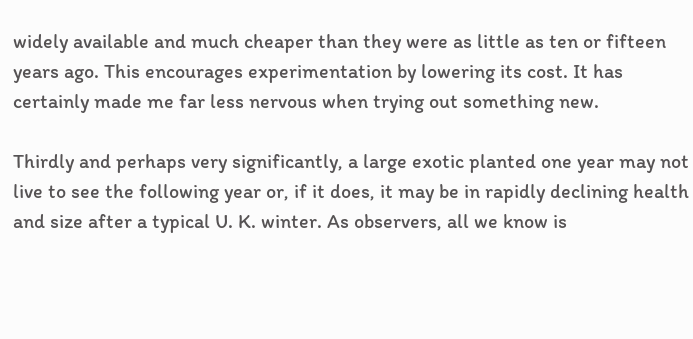widely available and much cheaper than they were as little as ten or fifteen years ago. This encourages experimentation by lowering its cost. It has certainly made me far less nervous when trying out something new.

Thirdly and perhaps very significantly, a large exotic planted one year may not live to see the following year or, if it does, it may be in rapidly declining health and size after a typical U. K. winter. As observers, all we know is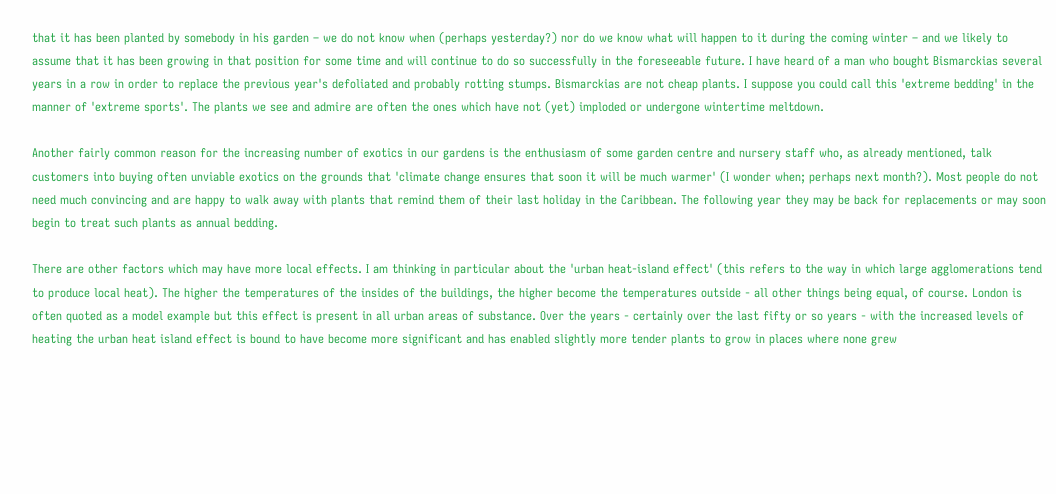that it has been planted by somebody in his garden – we do not know when (perhaps yesterday?) nor do we know what will happen to it during the coming winter – and we likely to assume that it has been growing in that position for some time and will continue to do so successfully in the foreseeable future. I have heard of a man who bought Bismarckias several years in a row in order to replace the previous year's defoliated and probably rotting stumps. Bismarckias are not cheap plants. I suppose you could call this 'extreme bedding' in the manner of 'extreme sports'. The plants we see and admire are often the ones which have not (yet) imploded or undergone wintertime meltdown.

Another fairly common reason for the increasing number of exotics in our gardens is the enthusiasm of some garden centre and nursery staff who, as already mentioned, talk customers into buying often unviable exotics on the grounds that 'climate change ensures that soon it will be much warmer' (I wonder when; perhaps next month?). Most people do not need much convincing and are happy to walk away with plants that remind them of their last holiday in the Caribbean. The following year they may be back for replacements or may soon begin to treat such plants as annual bedding.

There are other factors which may have more local effects. I am thinking in particular about the 'urban heat-island effect' (this refers to the way in which large agglomerations tend to produce local heat). The higher the temperatures of the insides of the buildings, the higher become the temperatures outside - all other things being equal, of course. London is often quoted as a model example but this effect is present in all urban areas of substance. Over the years - certainly over the last fifty or so years - with the increased levels of heating the urban heat island effect is bound to have become more significant and has enabled slightly more tender plants to grow in places where none grew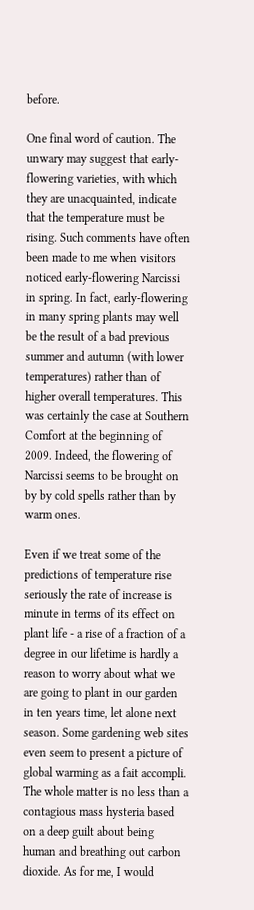before.

One final word of caution. The unwary may suggest that early-flowering varieties, with which they are unacquainted, indicate that the temperature must be rising. Such comments have often been made to me when visitors noticed early-flowering Narcissi in spring. In fact, early-flowering in many spring plants may well be the result of a bad previous summer and autumn (with lower temperatures) rather than of higher overall temperatures. This was certainly the case at Southern Comfort at the beginning of 2009. Indeed, the flowering of Narcissi seems to be brought on by by cold spells rather than by warm ones.

Even if we treat some of the predictions of temperature rise seriously the rate of increase is minute in terms of its effect on plant life - a rise of a fraction of a degree in our lifetime is hardly a reason to worry about what we are going to plant in our garden in ten years time, let alone next season. Some gardening web sites even seem to present a picture of global warming as a fait accompli. The whole matter is no less than a contagious mass hysteria based on a deep guilt about being human and breathing out carbon dioxide. As for me, I would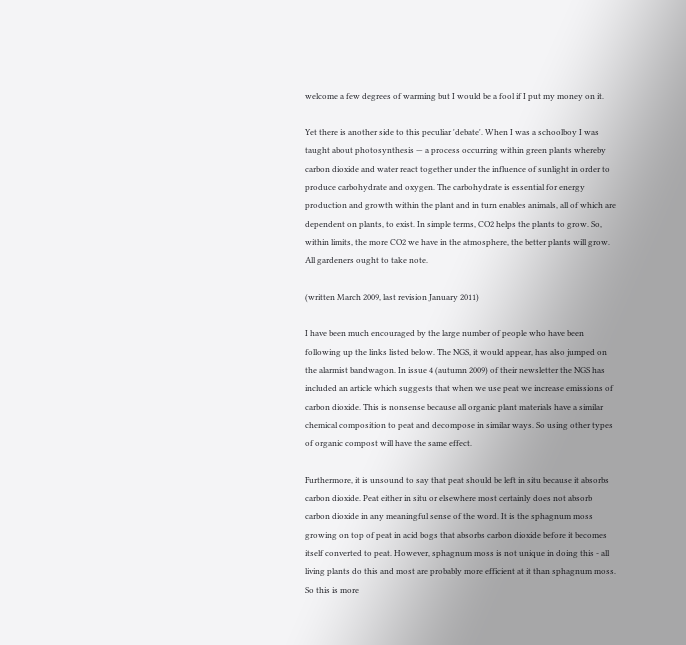welcome a few degrees of warming but I would be a fool if I put my money on it.

Yet there is another side to this peculiar 'debate'. When I was a schoolboy I was taught about photosynthesis — a process occurring within green plants whereby carbon dioxide and water react together under the influence of sunlight in order to produce carbohydrate and oxygen. The carbohydrate is essential for energy production and growth within the plant and in turn enables animals, all of which are dependent on plants, to exist. In simple terms, CO2 helps the plants to grow. So, within limits, the more CO2 we have in the atmosphere, the better plants will grow. All gardeners ought to take note.

(written March 2009, last revision January 2011)

I have been much encouraged by the large number of people who have been following up the links listed below. The NGS, it would appear, has also jumped on the alarmist bandwagon. In issue 4 (autumn 2009) of their newsletter the NGS has included an article which suggests that when we use peat we increase emissions of carbon dioxide. This is nonsense because all organic plant materials have a similar chemical composition to peat and decompose in similar ways. So using other types of organic compost will have the same effect.

Furthermore, it is unsound to say that peat should be left in situ because it absorbs carbon dioxide. Peat either in situ or elsewhere most certainly does not absorb carbon dioxide in any meaningful sense of the word. It is the sphagnum moss growing on top of peat in acid bogs that absorbs carbon dioxide before it becomes itself converted to peat. However, sphagnum moss is not unique in doing this - all living plants do this and most are probably more efficient at it than sphagnum moss. So this is more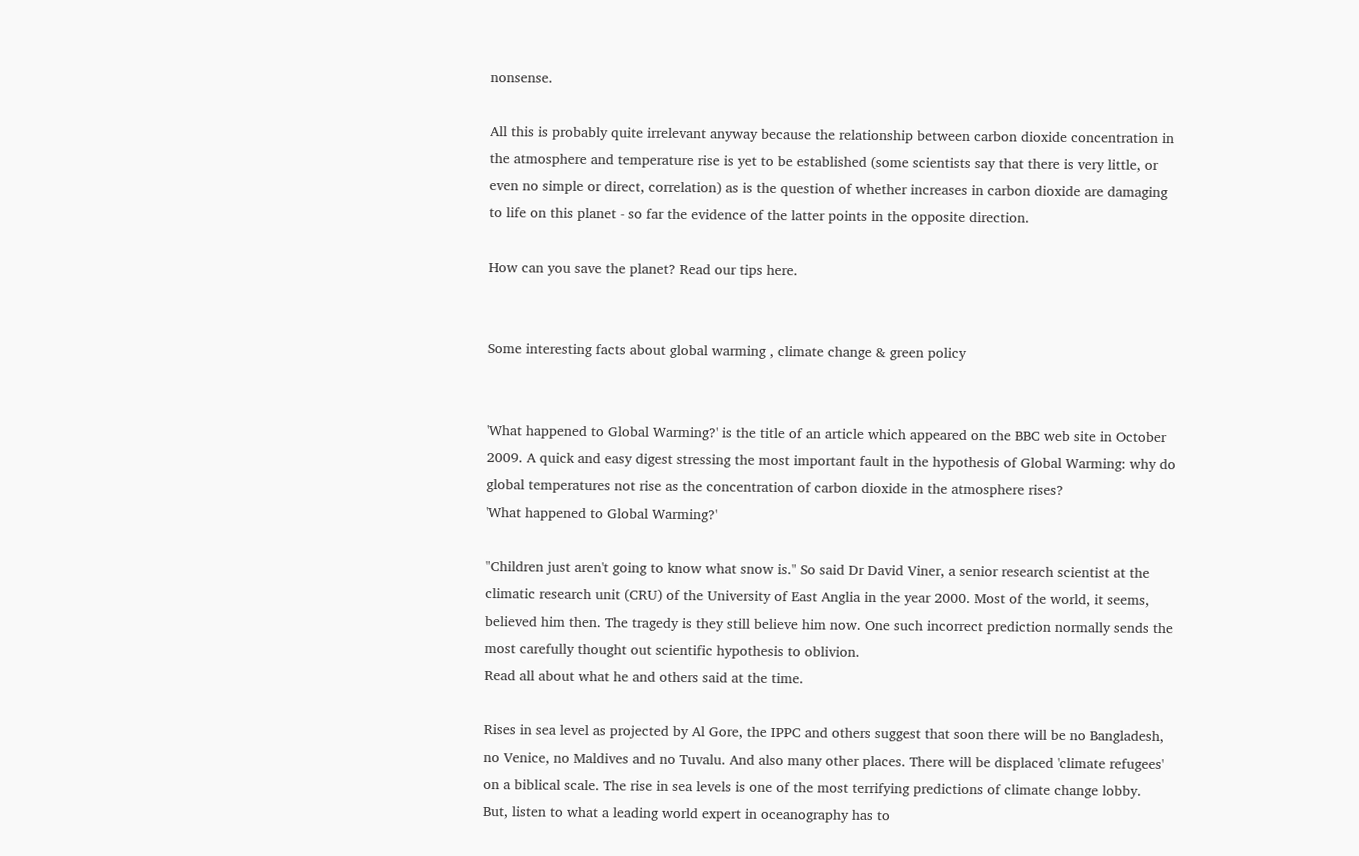nonsense.

All this is probably quite irrelevant anyway because the relationship between carbon dioxide concentration in the atmosphere and temperature rise is yet to be established (some scientists say that there is very little, or even no simple or direct, correlation) as is the question of whether increases in carbon dioxide are damaging to life on this planet - so far the evidence of the latter points in the opposite direction.

How can you save the planet? Read our tips here.


Some interesting facts about global warming , climate change & green policy


'What happened to Global Warming?' is the title of an article which appeared on the BBC web site in October 2009. A quick and easy digest stressing the most important fault in the hypothesis of Global Warming: why do global temperatures not rise as the concentration of carbon dioxide in the atmosphere rises?
'What happened to Global Warming?'

"Children just aren't going to know what snow is." So said Dr David Viner, a senior research scientist at the climatic research unit (CRU) of the University of East Anglia in the year 2000. Most of the world, it seems, believed him then. The tragedy is they still believe him now. One such incorrect prediction normally sends the most carefully thought out scientific hypothesis to oblivion.
Read all about what he and others said at the time.

Rises in sea level as projected by Al Gore, the IPPC and others suggest that soon there will be no Bangladesh, no Venice, no Maldives and no Tuvalu. And also many other places. There will be displaced 'climate refugees' on a biblical scale. The rise in sea levels is one of the most terrifying predictions of climate change lobby.
But, listen to what a leading world expert in oceanography has to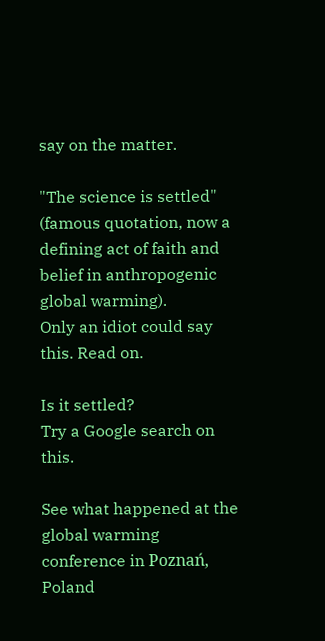say on the matter.

"The science is settled" (famous quotation, now a defining act of faith and belief in anthropogenic global warming).
Only an idiot could say this. Read on.

Is it settled?
Try a Google search on this.

See what happened at the global warming conference in Poznań, Poland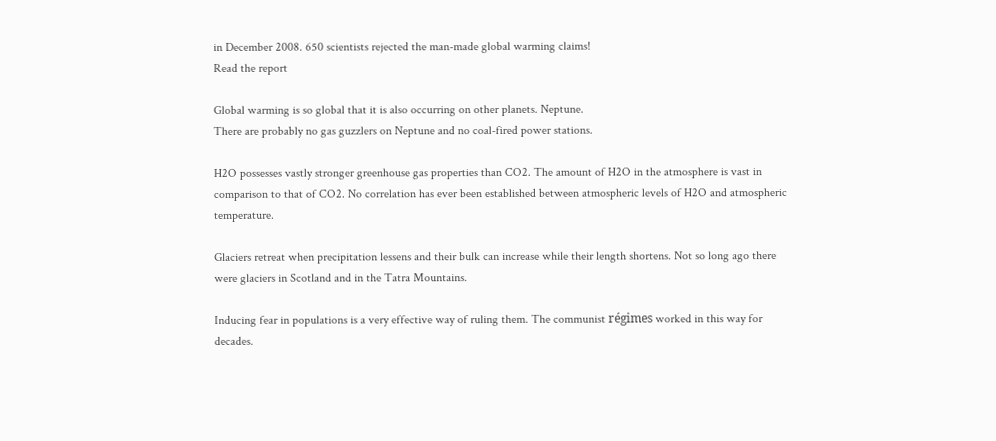in December 2008. 650 scientists rejected the man-made global warming claims!
Read the report

Global warming is so global that it is also occurring on other planets. Neptune.
There are probably no gas guzzlers on Neptune and no coal-fired power stations.

H2O possesses vastly stronger greenhouse gas properties than CO2. The amount of H2O in the atmosphere is vast in comparison to that of CO2. No correlation has ever been established between atmospheric levels of H2O and atmospheric temperature.

Glaciers retreat when precipitation lessens and their bulk can increase while their length shortens. Not so long ago there were glaciers in Scotland and in the Tatra Mountains.

Inducing fear in populations is a very effective way of ruling them. The communist régimes worked in this way for decades.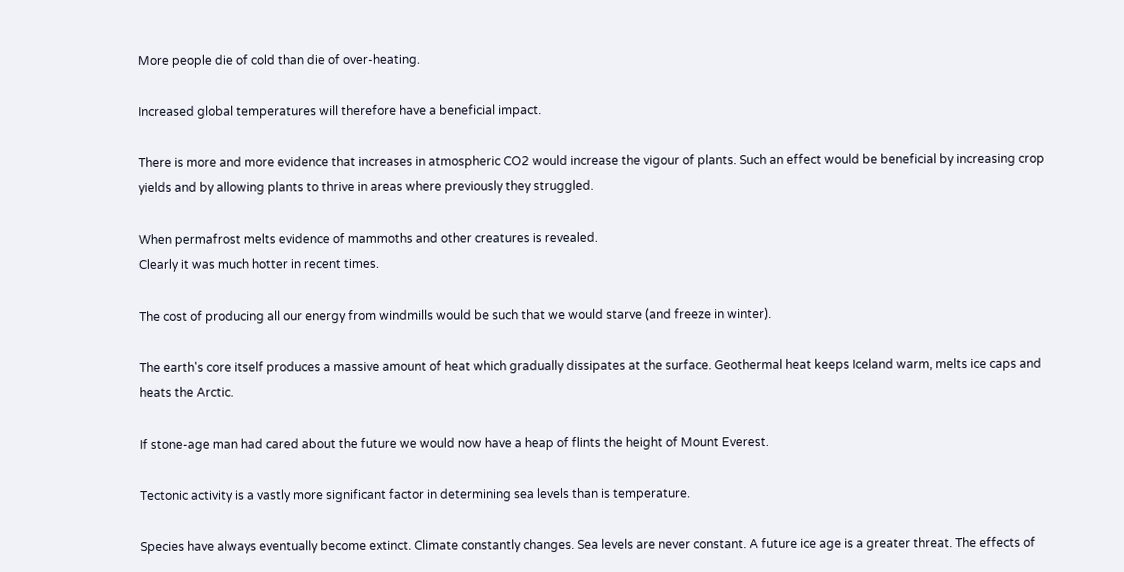More people die of cold than die of over-heating.

Increased global temperatures will therefore have a beneficial impact.

There is more and more evidence that increases in atmospheric CO2 would increase the vigour of plants. Such an effect would be beneficial by increasing crop yields and by allowing plants to thrive in areas where previously they struggled.

When permafrost melts evidence of mammoths and other creatures is revealed.
Clearly it was much hotter in recent times.

The cost of producing all our energy from windmills would be such that we would starve (and freeze in winter).

The earth's core itself produces a massive amount of heat which gradually dissipates at the surface. Geothermal heat keeps Iceland warm, melts ice caps and heats the Arctic.

If stone-age man had cared about the future we would now have a heap of flints the height of Mount Everest.

Tectonic activity is a vastly more significant factor in determining sea levels than is temperature.

Species have always eventually become extinct. Climate constantly changes. Sea levels are never constant. A future ice age is a greater threat. The effects of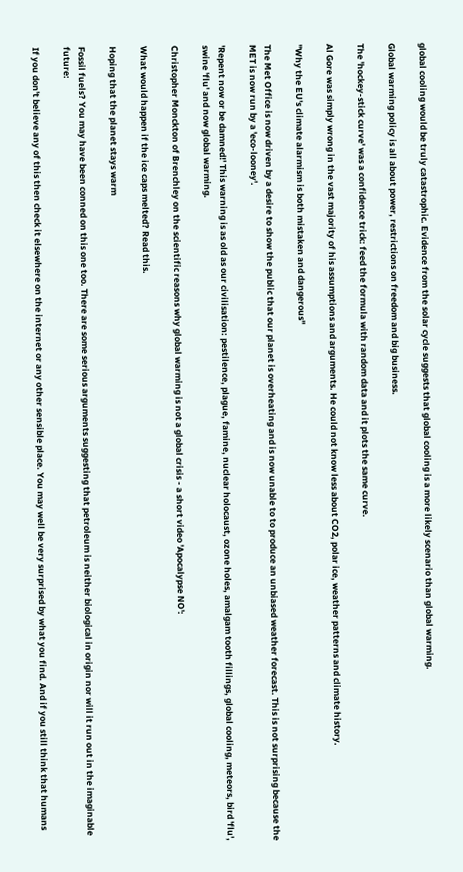global cooling would be truly catastrophic. Evidence from the solar cycle suggests that global cooling is a more likely scenario than global warming.

Global warming policy is all about power, restrictions on freedom and big business.

The 'hockey-stick curve' was a confidence trick: feed the formula with random data and it plots the same curve.

Al Gore was simply wrong in the vast majority of his assumptions and arguments. He could not know less about CO2, polar ice, weather patterns and climate history.

"Why the EU's climate alarmism is both mistaken and dangerous"

The Met Office is now driven by a desire to show the public that our planet is overheating and is now unable to to produce an unbiased weather forecast. This is not surprising because the MET is now run by a 'eco-looney'.

'Repent now or be damned!' This warning is as old as our civilisation: pestilence, plague, famine, nuclear holocaust, ozone holes, amalgam tooth fillings, global cooling, meteors, bird 'flu', swine 'flu' and now global warming.

Christopher Monckton of Brenchley on the scientific reasons why global warming is not a global crisis - a short video 'Apocalypse NO':

What would happen if the ice caps melted? Read this.

Hoping that the planet stays warm

Fossil fuels? You may have been conned on this one too. There are some serious arguments suggesting that petroleum is neither biological in origin nor will it run out in the imaginable future:

If you don't believe any of this then check it elsewhere on the internet or any other sensible place. You may well be very surprised by what you find. And if you still think that humans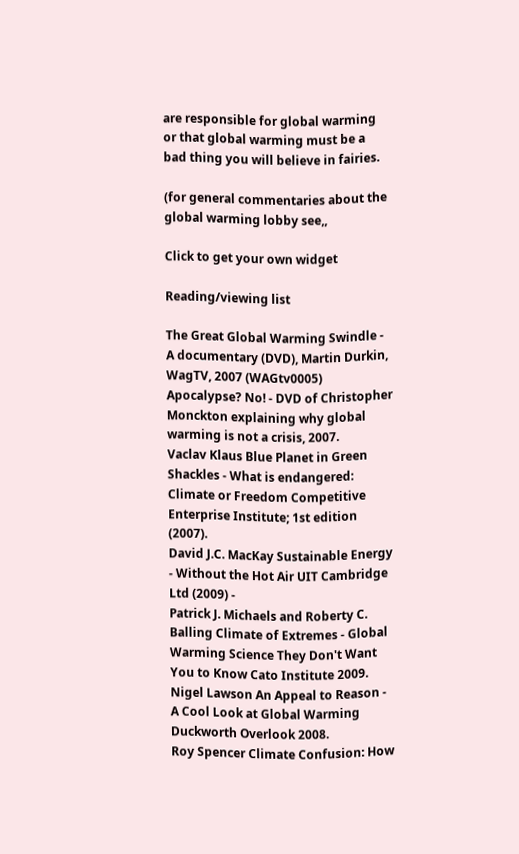are responsible for global warming or that global warming must be a bad thing you will believe in fairies.

(for general commentaries about the global warming lobby see,,

Click to get your own widget

Reading/viewing list

The Great Global Warming Swindle - A documentary (DVD), Martin Durkin, WagTV, 2007 (WAGtv0005)
Apocalypse? No! - DVD of Christopher Monckton explaining why global warming is not a crisis, 2007.
Vaclav Klaus Blue Planet in Green Shackles - What is endangered: Climate or Freedom Competitive Enterprise Institute; 1st edition (2007).
David J.C. MacKay Sustainable Energy - Without the Hot Air UIT Cambridge Ltd (2009) -
Patrick J. Michaels and Roberty C. Balling Climate of Extremes - Global Warming Science They Don't Want You to Know Cato Institute 2009.
Nigel Lawson An Appeal to Reason - A Cool Look at Global Warming Duckworth Overlook 2008.
Roy Spencer Climate Confusion: How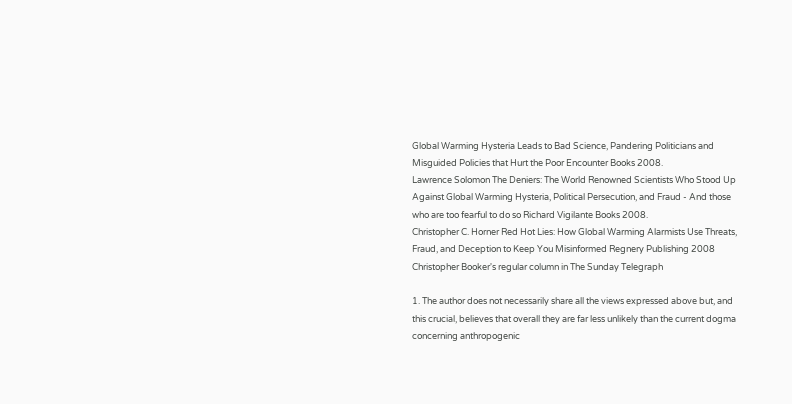Global Warming Hysteria Leads to Bad Science, Pandering Politicians and Misguided Policies that Hurt the Poor Encounter Books 2008.
Lawrence Solomon The Deniers: The World Renowned Scientists Who Stood Up Against Global Warming Hysteria, Political Persecution, and Fraud - And those who are too fearful to do so Richard Vigilante Books 2008.
Christopher C. Horner Red Hot Lies: How Global Warming Alarmists Use Threats, Fraud, and Deception to Keep You Misinformed Regnery Publishing 2008
Christopher Booker's regular column in The Sunday Telegraph

1. The author does not necessarily share all the views expressed above but, and this crucial, believes that overall they are far less unlikely than the current dogma concerning anthropogenic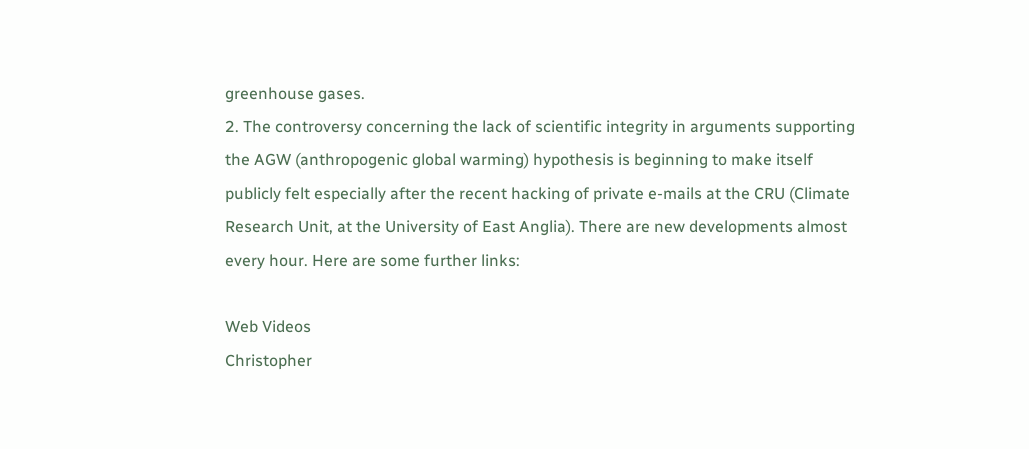greenhouse gases.
2. The controversy concerning the lack of scientific integrity in arguments supporting the AGW (anthropogenic global warming) hypothesis is beginning to make itself publicly felt especially after the recent hacking of private e-mails at the CRU (Climate Research Unit, at the University of East Anglia). There are new developments almost every hour. Here are some further links:

Web Videos
Christopher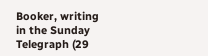Booker, writing in the Sunday Telegraph (29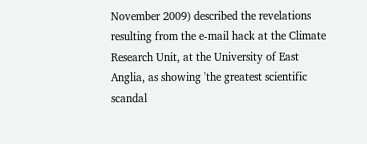November 2009) described the revelations resulting from the e-mail hack at the Climate Research Unit, at the University of East Anglia, as showing 'the greatest scientific scandal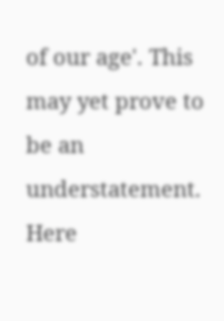of our age'. This may yet prove to be an understatement. Here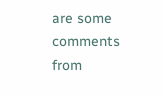are some comments from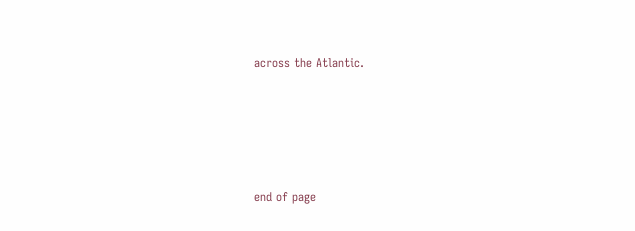across the Atlantic.





end of page